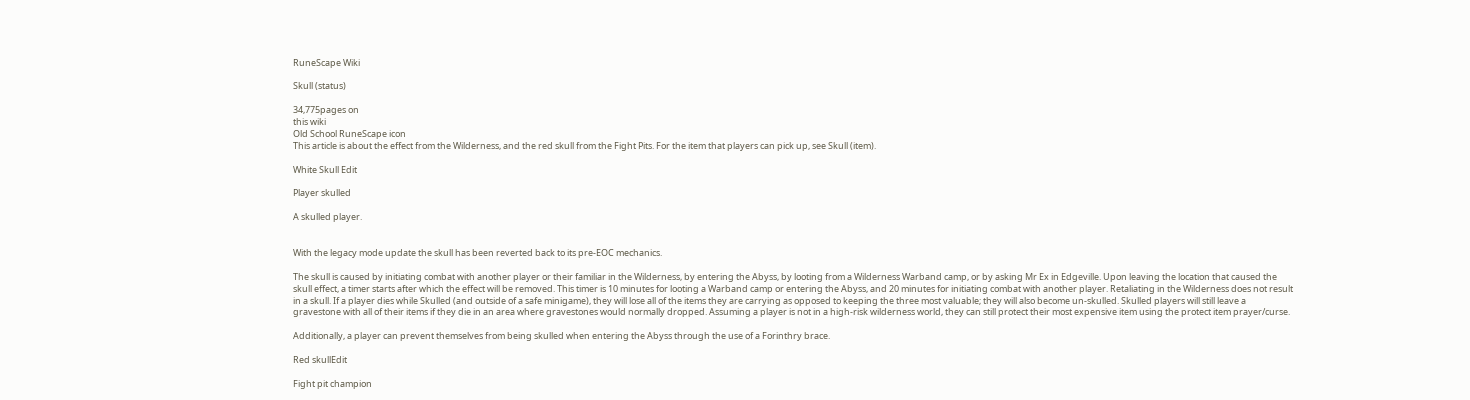RuneScape Wiki

Skull (status)

34,775pages on
this wiki
Old School RuneScape icon
This article is about the effect from the Wilderness, and the red skull from the Fight Pits. For the item that players can pick up, see Skull (item).

White Skull Edit

Player skulled

A skulled player.


With the legacy mode update the skull has been reverted back to its pre-EOC mechanics.

The skull is caused by initiating combat with another player or their familiar in the Wilderness, by entering the Abyss, by looting from a Wilderness Warband camp, or by asking Mr Ex in Edgeville. Upon leaving the location that caused the skull effect, a timer starts after which the effect will be removed. This timer is 10 minutes for looting a Warband camp or entering the Abyss, and 20 minutes for initiating combat with another player. Retaliating in the Wilderness does not result in a skull. If a player dies while Skulled (and outside of a safe minigame), they will lose all of the items they are carrying as opposed to keeping the three most valuable; they will also become un-skulled. Skulled players will still leave a gravestone with all of their items if they die in an area where gravestones would normally dropped. Assuming a player is not in a high-risk wilderness world, they can still protect their most expensive item using the protect item prayer/curse.

Additionally, a player can prevent themselves from being skulled when entering the Abyss through the use of a Forinthry brace.

Red skullEdit

Fight pit champion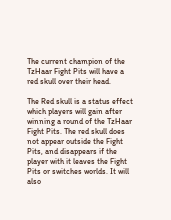The current champion of the TzHaar Fight Pits will have a red skull over their head.

The Red skull is a status effect which players will gain after winning a round of the TzHaar Fight Pits. The red skull does not appear outside the Fight Pits, and disappears if the player with it leaves the Fight Pits or switches worlds. It will also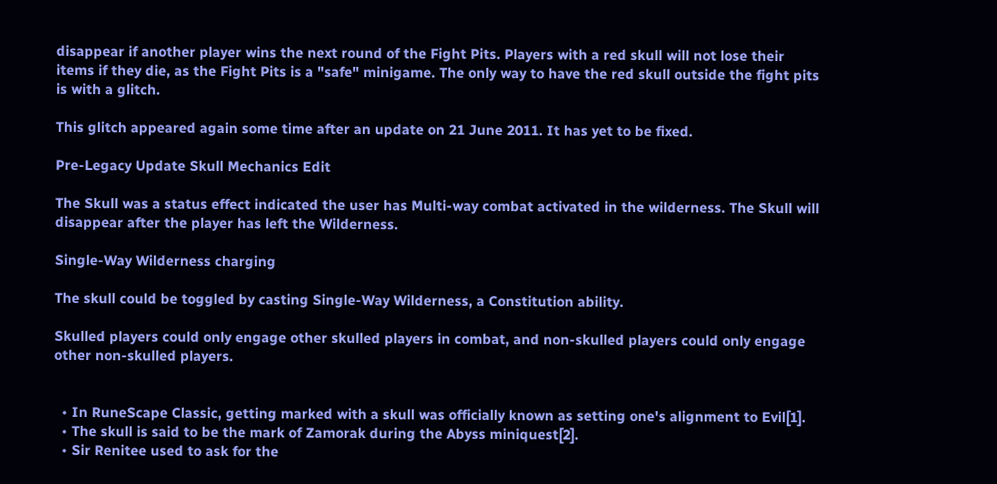disappear if another player wins the next round of the Fight Pits. Players with a red skull will not lose their items if they die, as the Fight Pits is a "safe" minigame. The only way to have the red skull outside the fight pits is with a glitch.

This glitch appeared again some time after an update on 21 June 2011. It has yet to be fixed.

Pre-Legacy Update Skull Mechanics Edit

The Skull was a status effect indicated the user has Multi-way combat activated in the wilderness. The Skull will disappear after the player has left the Wilderness.

Single-Way Wilderness charging

The skull could be toggled by casting Single-Way Wilderness, a Constitution ability.

Skulled players could only engage other skulled players in combat, and non-skulled players could only engage other non-skulled players.


  • In RuneScape Classic, getting marked with a skull was officially known as setting one's alignment to Evil[1].
  • The skull is said to be the mark of Zamorak during the Abyss miniquest[2].
  • Sir Renitee used to ask for the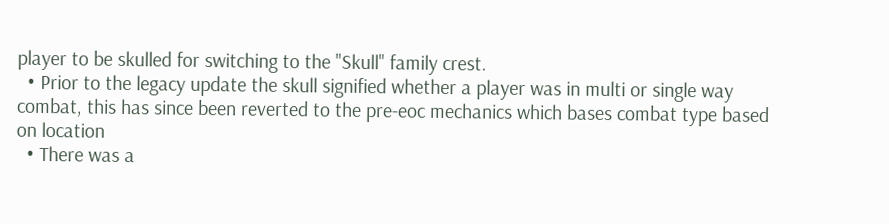player to be skulled for switching to the "Skull" family crest.
  • Prior to the legacy update the skull signified whether a player was in multi or single way combat, this has since been reverted to the pre-eoc mechanics which bases combat type based on location
  • There was a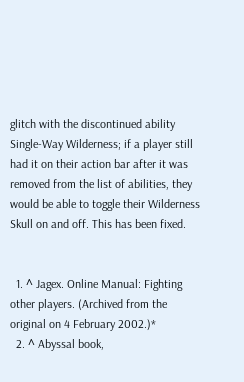glitch with the discontinued ability Single-Way Wilderness; if a player still had it on their action bar after it was removed from the list of abilities, they would be able to toggle their Wilderness Skull on and off. This has been fixed.


  1. ^ Jagex. Online Manual: Fighting other players. (Archived from the original on 4 February 2002.)*
  2. ^ Abyssal book,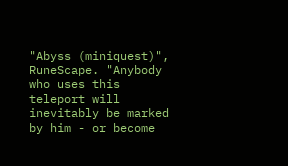"Abyss (miniquest)", RuneScape. "Anybody who uses this teleport will inevitably be marked by him - or become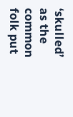‘skulled’ as the common folk put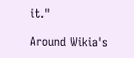it."

Around Wikia's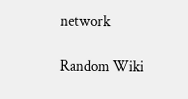network

Random Wiki